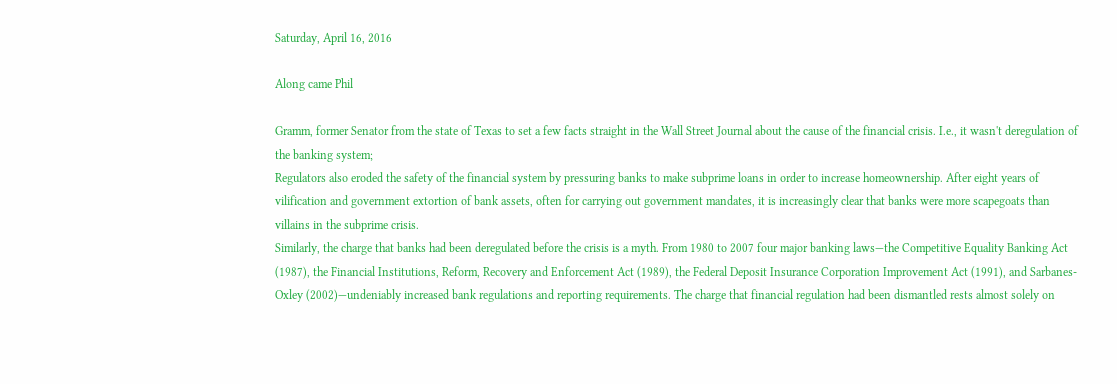Saturday, April 16, 2016

Along came Phil

Gramm, former Senator from the state of Texas to set a few facts straight in the Wall Street Journal about the cause of the financial crisis. I.e., it wasn't deregulation of the banking system;
Regulators also eroded the safety of the financial system by pressuring banks to make subprime loans in order to increase homeownership. After eight years of vilification and government extortion of bank assets, often for carrying out government mandates, it is increasingly clear that banks were more scapegoats than villains in the subprime crisis.
Similarly, the charge that banks had been deregulated before the crisis is a myth. From 1980 to 2007 four major banking laws—the Competitive Equality Banking Act (1987), the Financial Institutions, Reform, Recovery and Enforcement Act (1989), the Federal Deposit Insurance Corporation Improvement Act (1991), and Sarbanes-Oxley (2002)—undeniably increased bank regulations and reporting requirements. The charge that financial regulation had been dismantled rests almost solely on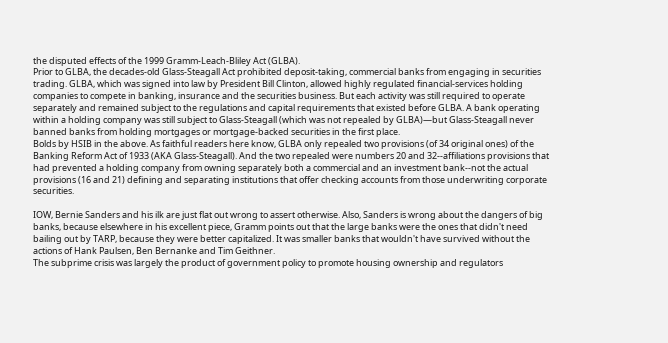the disputed effects of the 1999 Gramm-Leach-Bliley Act (GLBA).
Prior to GLBA, the decades-old Glass-Steagall Act prohibited deposit-taking, commercial banks from engaging in securities trading. GLBA, which was signed into law by President Bill Clinton, allowed highly regulated financial-services holding companies to compete in banking, insurance and the securities business. But each activity was still required to operate separately and remained subject to the regulations and capital requirements that existed before GLBA. A bank operating within a holding company was still subject to Glass-Steagall (which was not repealed by GLBA)—but Glass-Steagall never banned banks from holding mortgages or mortgage-backed securities in the first place.
Bolds by HSIB in the above. As faithful readers here know, GLBA only repealed two provisions (of 34 original ones) of the Banking Reform Act of 1933 (AKA Glass-Steagall). And the two repealed were numbers 20 and 32--affiliations provisions that had prevented a holding company from owning separately both a commercial and an investment bank--not the actual provisions (16 and 21) defining and separating institutions that offer checking accounts from those underwriting corporate securities.

IOW, Bernie Sanders and his ilk are just flat out wrong to assert otherwise. Also, Sanders is wrong about the dangers of big banks, because elsewhere in his excellent piece, Gramm points out that the large banks were the ones that didn't need bailing out by TARP, because they were better capitalized. It was smaller banks that wouldn't have survived without the actions of Hank Paulsen, Ben Bernanke and Tim Geithner.
The subprime crisis was largely the product of government policy to promote housing ownership and regulators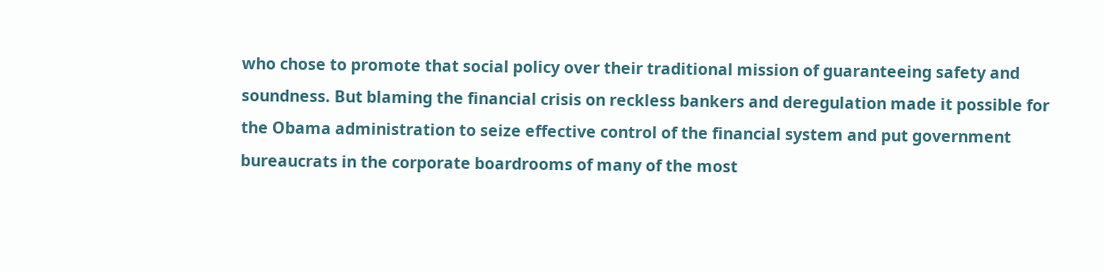who chose to promote that social policy over their traditional mission of guaranteeing safety and soundness. But blaming the financial crisis on reckless bankers and deregulation made it possible for the Obama administration to seize effective control of the financial system and put government bureaucrats in the corporate boardrooms of many of the most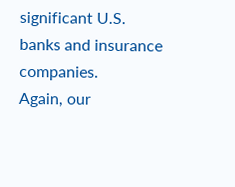significant U.S. banks and insurance companies.
Again, our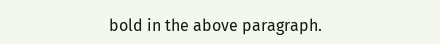bold in the above paragraph.